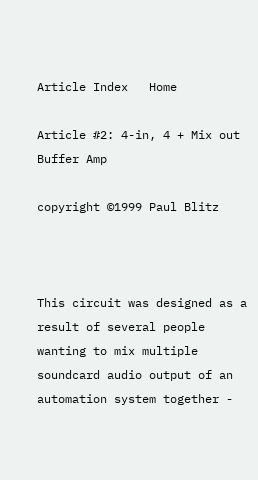Article Index   Home

Article #2: 4-in, 4 + Mix out Buffer Amp

copyright ©1999 Paul Blitz



This circuit was designed as a result of several people wanting to mix multiple soundcard audio output of an automation system together -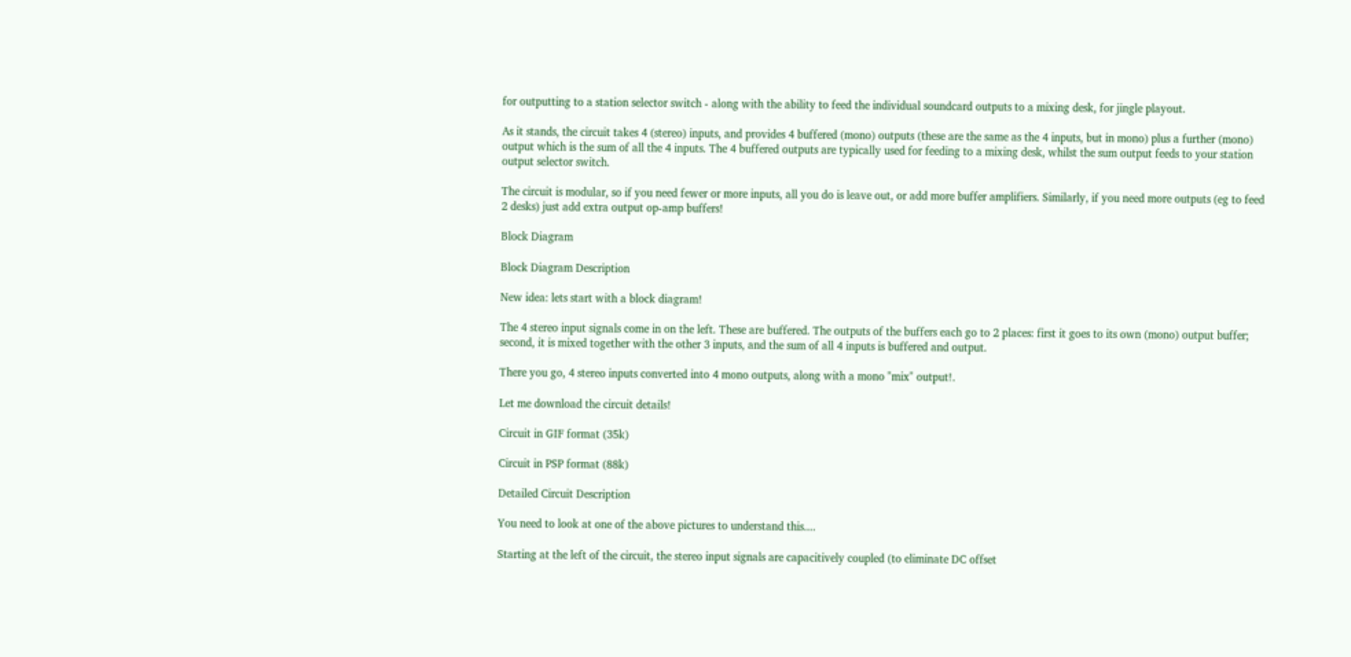for outputting to a station selector switch - along with the ability to feed the individual soundcard outputs to a mixing desk, for jingle playout.

As it stands, the circuit takes 4 (stereo) inputs, and provides 4 buffered (mono) outputs (these are the same as the 4 inputs, but in mono) plus a further (mono) output which is the sum of all the 4 inputs. The 4 buffered outputs are typically used for feeding to a mixing desk, whilst the sum output feeds to your station output selector switch.

The circuit is modular, so if you need fewer or more inputs, all you do is leave out, or add more buffer amplifiers. Similarly, if you need more outputs (eg to feed 2 desks) just add extra output op-amp buffers!

Block Diagram

Block Diagram Description

New idea: lets start with a block diagram!

The 4 stereo input signals come in on the left. These are buffered. The outputs of the buffers each go to 2 places: first it goes to its own (mono) output buffer; second, it is mixed together with the other 3 inputs, and the sum of all 4 inputs is buffered and output.

There you go, 4 stereo inputs converted into 4 mono outputs, along with a mono "mix" output!.

Let me download the circuit details!

Circuit in GIF format (35k)

Circuit in PSP format (88k)

Detailed Circuit Description

You need to look at one of the above pictures to understand this....

Starting at the left of the circuit, the stereo input signals are capacitively coupled (to eliminate DC offset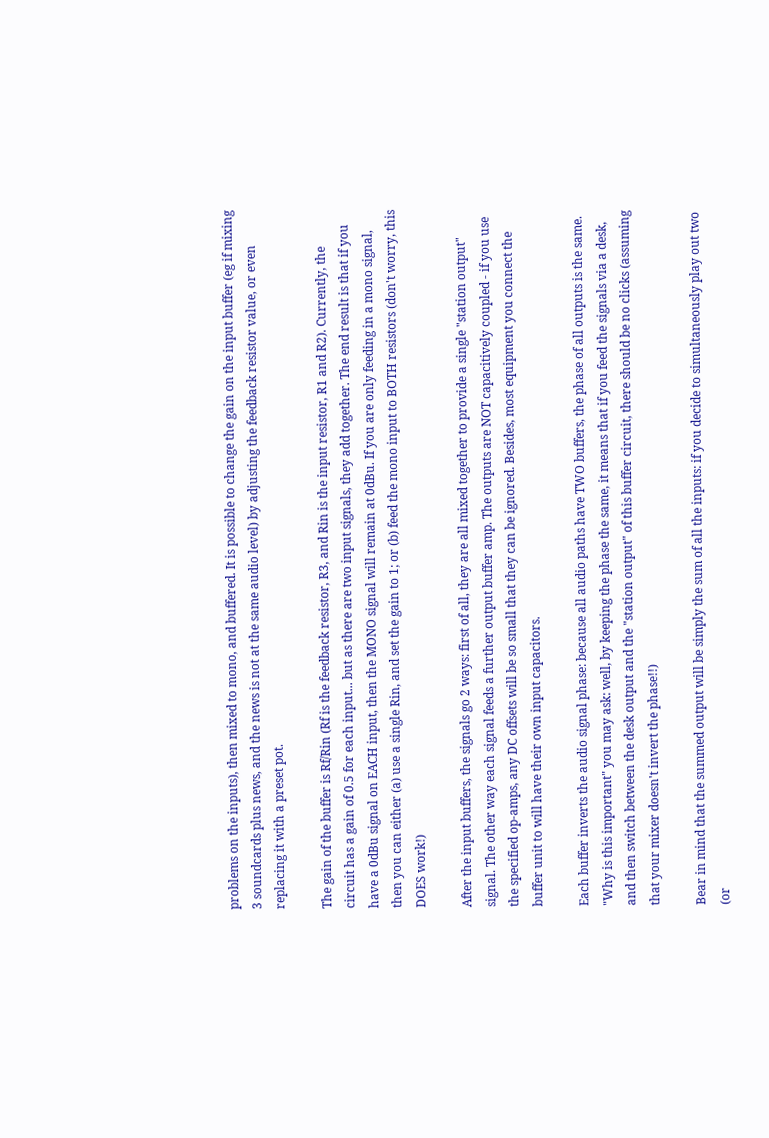problems on the inputs), then mixed to mono, and buffered. It is possible to change the gain on the input buffer (eg if mixing 3 soundcards plus news, and the news is not at the same audio level) by adjusting the feedback resistor value, or even replacing it with a preset pot.

The gain of the buffer is Rf/Rin (Rf is the feedback resistor, R3, and Rin is the input resistor, R1 and R2). Currently, the circuit has a gain of 0.5 for each input... but as there are two input signals, they add together. The end result is that if you have a 0dBu signal on EACH input, then the MONO signal will remain at 0dBu. If you are only feeding in a mono signal, then you can either (a) use a single Rin, and set the gain to 1; or (b) feed the mono input to BOTH resistors (don't worry, this DOES work!)

After the input buffers, the signals go 2 ways: first of all, they are all mixed together to provide a single "station output" signal. The other way each signal feeds a further output buffer amp. The outputs are NOT capacitively coupled - if you use the specified op-amps, any DC offsets will be so small that they can be ignored. Besides, most equipment you connect the buffer unit to will have their own input capacitors.

Each buffer inverts the audio signal phase: because all audio paths have TWO buffers, the phase of all outputs is the same. "Why is this important" you may ask: well, by keeping the phase the same, it means that if you feed the signals via a desk, and then switch between the desk output and the "station output" of this buffer circuit, there should be no clicks (assuming that your mixer doesn't invert the phase!!)

Bear in mind that the summed output will be simply the sum of all the inputs: if you decide to simultaneously play out two (or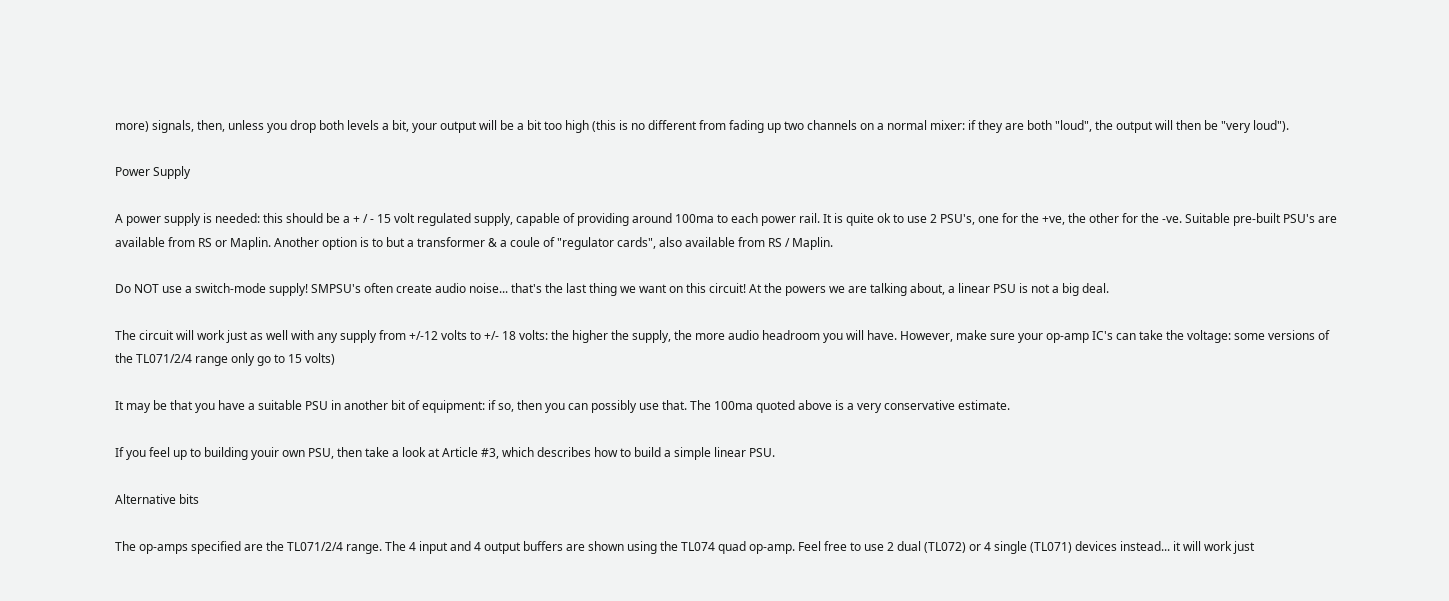more) signals, then, unless you drop both levels a bit, your output will be a bit too high (this is no different from fading up two channels on a normal mixer: if they are both "loud", the output will then be "very loud").

Power Supply

A power supply is needed: this should be a + / - 15 volt regulated supply, capable of providing around 100ma to each power rail. It is quite ok to use 2 PSU's, one for the +ve, the other for the -ve. Suitable pre-built PSU's are available from RS or Maplin. Another option is to but a transformer & a coule of "regulator cards", also available from RS / Maplin.

Do NOT use a switch-mode supply! SMPSU's often create audio noise... that's the last thing we want on this circuit! At the powers we are talking about, a linear PSU is not a big deal.

The circuit will work just as well with any supply from +/-12 volts to +/- 18 volts: the higher the supply, the more audio headroom you will have. However, make sure your op-amp IC's can take the voltage: some versions of the TL071/2/4 range only go to 15 volts)

It may be that you have a suitable PSU in another bit of equipment: if so, then you can possibly use that. The 100ma quoted above is a very conservative estimate.

If you feel up to building youir own PSU, then take a look at Article #3, which describes how to build a simple linear PSU.

Alternative bits

The op-amps specified are the TL071/2/4 range. The 4 input and 4 output buffers are shown using the TL074 quad op-amp. Feel free to use 2 dual (TL072) or 4 single (TL071) devices instead... it will work just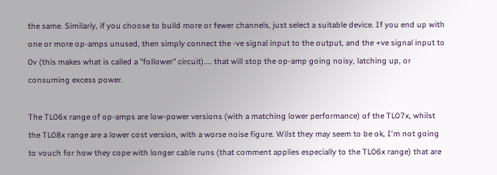the same. Similarly, if you choose to build more or fewer channels, just select a suitable device. If you end up with one or more op-amps unused, then simply connect the -ve signal input to the output, and the +ve signal input to 0v (this makes what is called a "follower" circuit).... that will stop the op-amp going noisy, latching up, or consuming excess power.

The TL06x range of op-amps are low-power versions (with a matching lower performance) of the TL07x, whilst the TL08x range are a lower cost version, with a worse noise figure. Wilst they may seem to be ok, I'm not going to vouch for how they cope with longer cable runs (that comment applies especially to the TL06x range) that are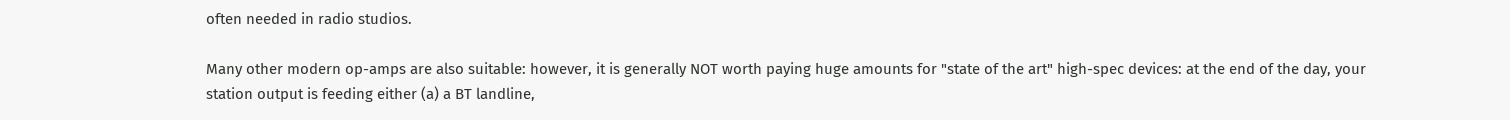often needed in radio studios.

Many other modern op-amps are also suitable: however, it is generally NOT worth paying huge amounts for "state of the art" high-spec devices: at the end of the day, your station output is feeding either (a) a BT landline,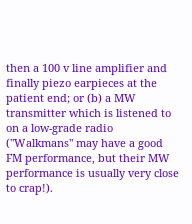then a 100 v line amplifier and finally piezo earpieces at the patient end; or (b) a MW transmitter which is listened to on a low-grade radio ("Walkmans" may have a good FM performance, but their MW performance is usually very close to crap!).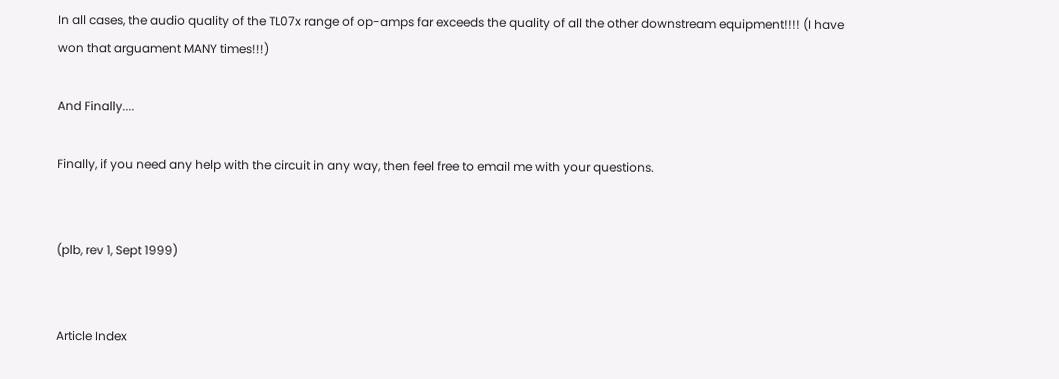In all cases, the audio quality of the TL07x range of op-amps far exceeds the quality of all the other downstream equipment!!!! (I have won that arguament MANY times!!!)

And Finally....

Finally, if you need any help with the circuit in any way, then feel free to email me with your questions.


(plb, rev 1, Sept 1999)


Article Index